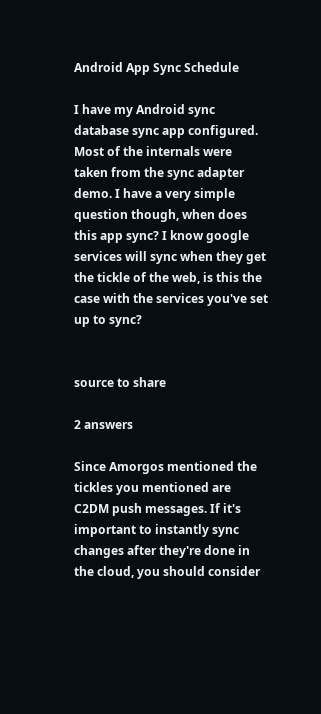Android App Sync Schedule

I have my Android sync database sync app configured. Most of the internals were taken from the sync adapter demo. I have a very simple question though, when does this app sync? I know google services will sync when they get the tickle of the web, is this the case with the services you've set up to sync?


source to share

2 answers

Since Amorgos mentioned the tickles you mentioned are C2DM push messages. If it's important to instantly sync changes after they're done in the cloud, you should consider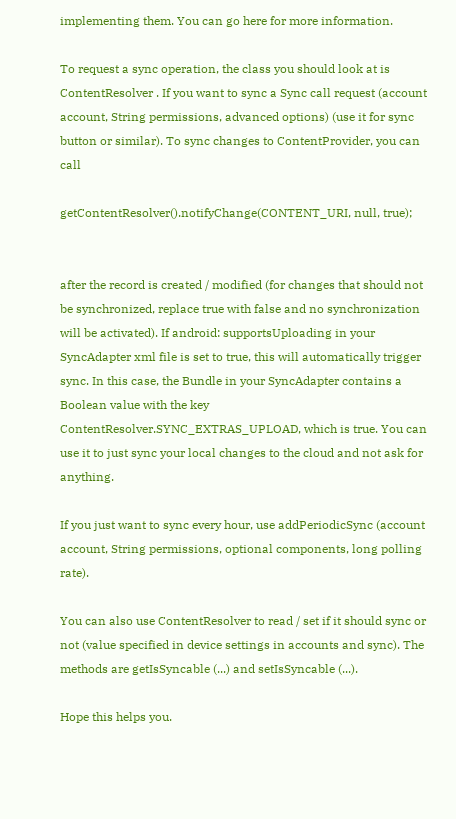implementing them. You can go here for more information.

To request a sync operation, the class you should look at is ContentResolver . If you want to sync a Sync call request (account account, String permissions, advanced options) (use it for sync button or similar). To sync changes to ContentProvider, you can call

getContentResolver().notifyChange(CONTENT_URI, null, true);


after the record is created / modified (for changes that should not be synchronized, replace true with false and no synchronization will be activated). If android: supportsUploading in your SyncAdapter xml file is set to true, this will automatically trigger sync. In this case, the Bundle in your SyncAdapter contains a Boolean value with the key ContentResolver.SYNC_EXTRAS_UPLOAD, which is true. You can use it to just sync your local changes to the cloud and not ask for anything.

If you just want to sync every hour, use addPeriodicSync (account account, String permissions, optional components, long polling rate).

You can also use ContentResolver to read / set if it should sync or not (value specified in device settings in accounts and sync). The methods are getIsSyncable (...) and setIsSyncable (...).

Hope this helps you.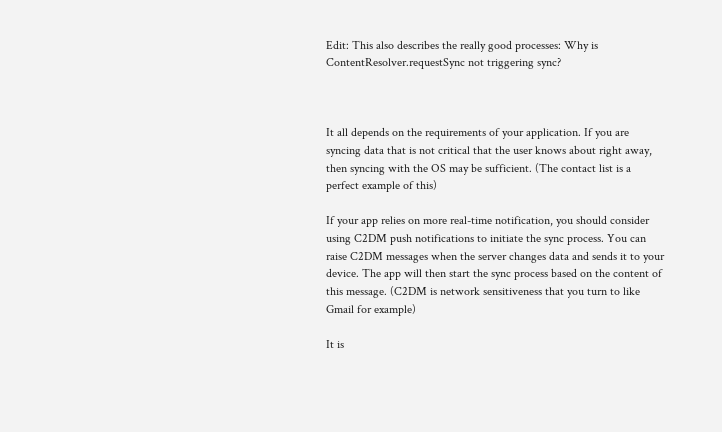Edit: This also describes the really good processes: Why is ContentResolver.requestSync not triggering sync?



It all depends on the requirements of your application. If you are syncing data that is not critical that the user knows about right away, then syncing with the OS may be sufficient. (The contact list is a perfect example of this)

If your app relies on more real-time notification, you should consider using C2DM push notifications to initiate the sync process. You can raise C2DM messages when the server changes data and sends it to your device. The app will then start the sync process based on the content of this message. (C2DM is network sensitiveness that you turn to like Gmail for example)

It is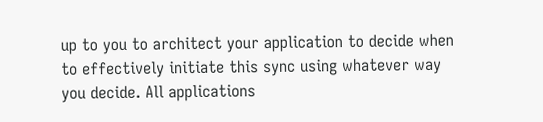up to you to architect your application to decide when to effectively initiate this sync using whatever way you decide. All applications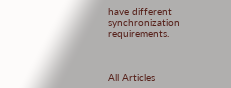have different synchronization requirements.



All Articles